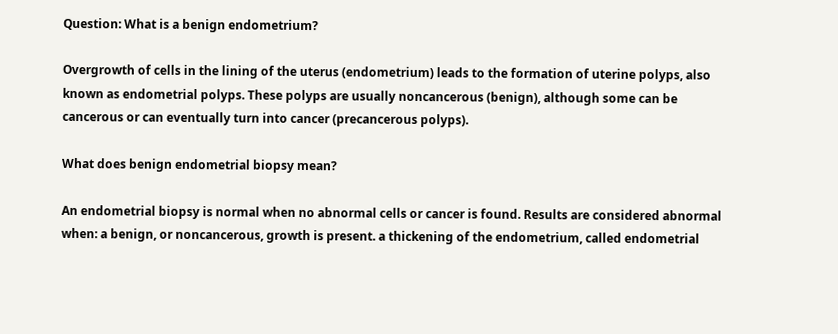Question: What is a benign endometrium?

Overgrowth of cells in the lining of the uterus (endometrium) leads to the formation of uterine polyps, also known as endometrial polyps. These polyps are usually noncancerous (benign), although some can be cancerous or can eventually turn into cancer (precancerous polyps).

What does benign endometrial biopsy mean?

An endometrial biopsy is normal when no abnormal cells or cancer is found. Results are considered abnormal when: a benign, or noncancerous, growth is present. a thickening of the endometrium, called endometrial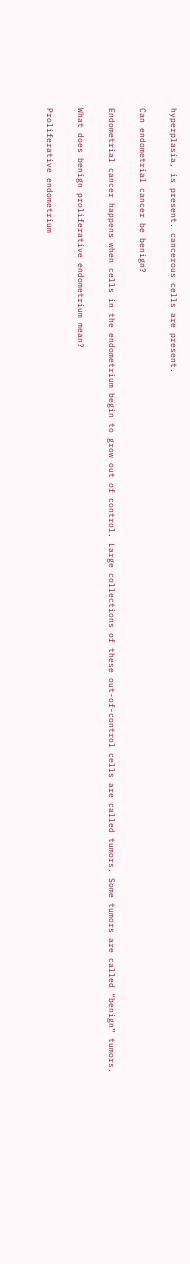hyperplasia, is present. cancerous cells are present.

Can endometrial cancer be benign?

Endometrial cancer happens when cells in the endometrium begin to grow out of control. Large collections of these out-of-control cells are called tumors. Some tumors are called “benign” tumors.

What does benign proliferative endometrium mean?

Proliferative endometrium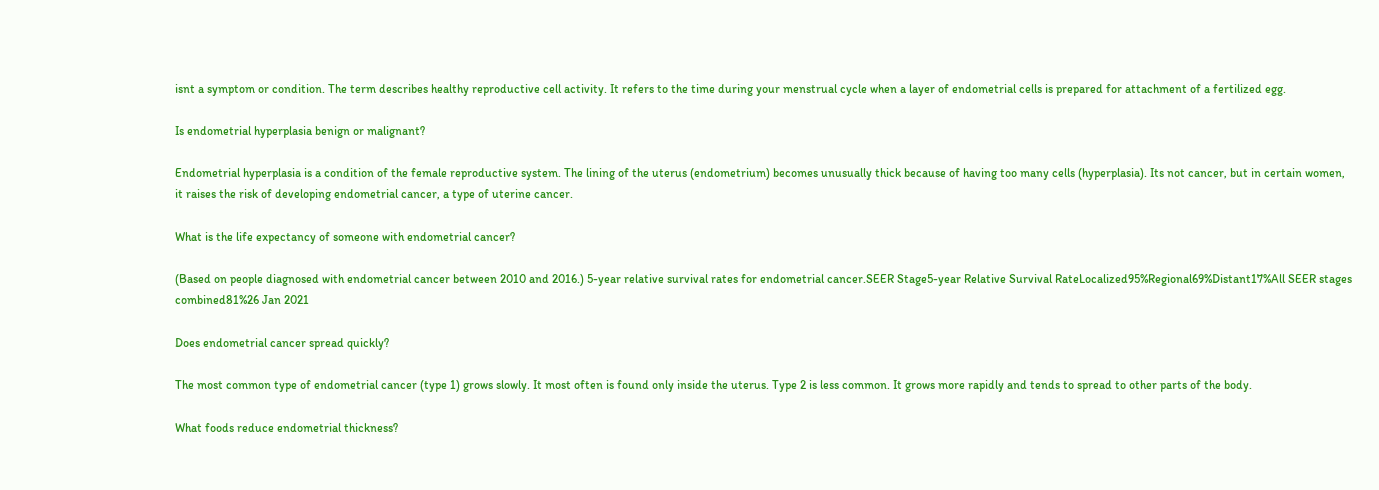isnt a symptom or condition. The term describes healthy reproductive cell activity. It refers to the time during your menstrual cycle when a layer of endometrial cells is prepared for attachment of a fertilized egg.

Is endometrial hyperplasia benign or malignant?

Endometrial hyperplasia is a condition of the female reproductive system. The lining of the uterus (endometrium) becomes unusually thick because of having too many cells (hyperplasia). Its not cancer, but in certain women, it raises the risk of developing endometrial cancer, a type of uterine cancer.

What is the life expectancy of someone with endometrial cancer?

(Based on people diagnosed with endometrial cancer between 2010 and 2016.) 5-year relative survival rates for endometrial cancer.SEER Stage5-year Relative Survival RateLocalized95%Regional69%Distant17%All SEER stages combined81%26 Jan 2021

Does endometrial cancer spread quickly?

The most common type of endometrial cancer (type 1) grows slowly. It most often is found only inside the uterus. Type 2 is less common. It grows more rapidly and tends to spread to other parts of the body.

What foods reduce endometrial thickness?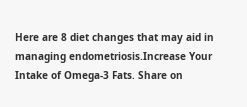Here are 8 diet changes that may aid in managing endometriosis.Increase Your Intake of Omega-3 Fats. Share on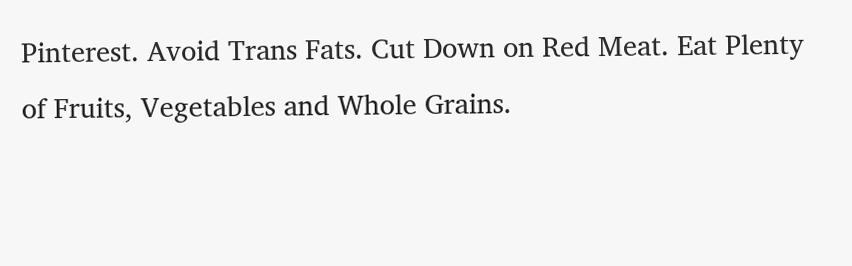Pinterest. Avoid Trans Fats. Cut Down on Red Meat. Eat Plenty of Fruits, Vegetables and Whole Grains.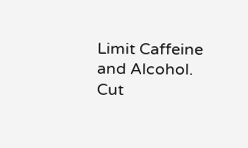Limit Caffeine and Alcohol. Cut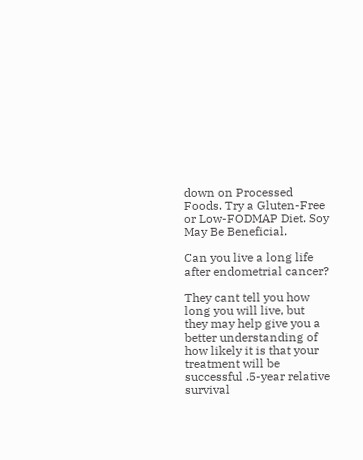down on Processed Foods. Try a Gluten-Free or Low-FODMAP Diet. Soy May Be Beneficial.

Can you live a long life after endometrial cancer?

They cant tell you how long you will live, but they may help give you a better understanding of how likely it is that your treatment will be successful .5-year relative survival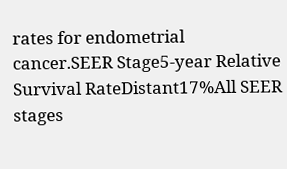rates for endometrial cancer.SEER Stage5-year Relative Survival RateDistant17%All SEER stages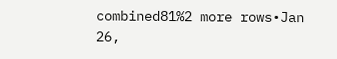combined81%2 more rows•Jan 26,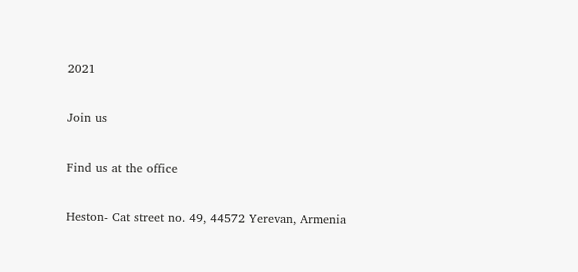2021

Join us

Find us at the office

Heston- Cat street no. 49, 44572 Yerevan, Armenia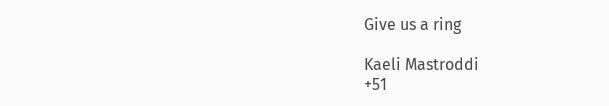Give us a ring

Kaeli Mastroddi
+51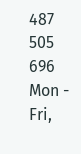487 505 696
Mon - Fri,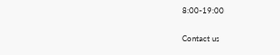8:00-19:00

Contact us